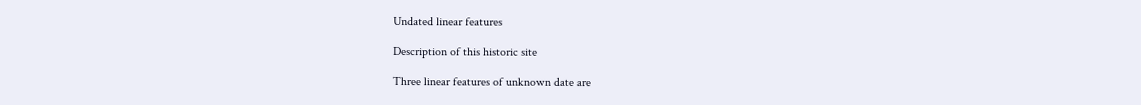Undated linear features

Description of this historic site

Three linear features of unknown date are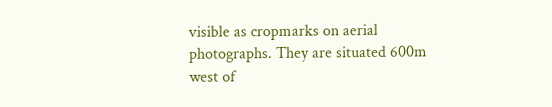visible as cropmarks on aerial photographs. They are situated 600m west of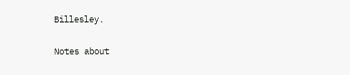Billesley.

Notes about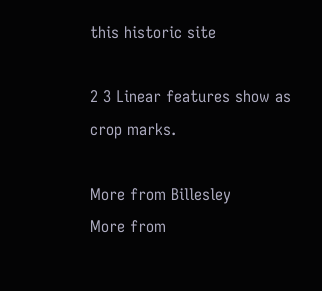this historic site

2 3 Linear features show as crop marks.

More from Billesley
More from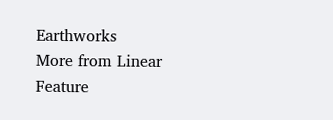Earthworks
More from Linear Feature